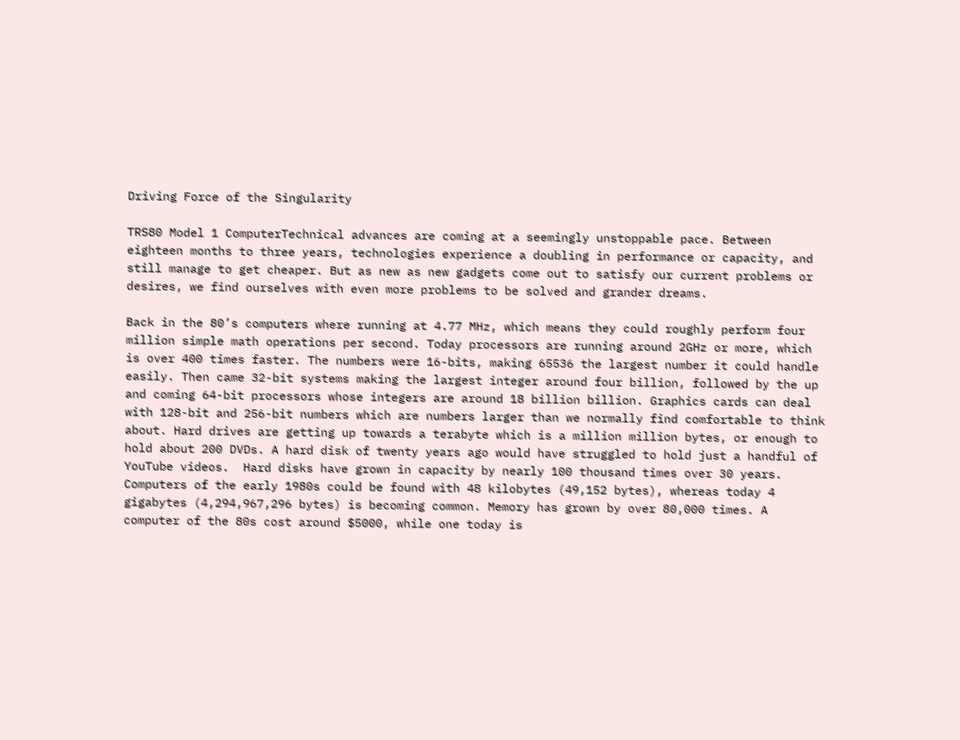Driving Force of the Singularity

TRS80 Model 1 ComputerTechnical advances are coming at a seemingly unstoppable pace. Between eighteen months to three years, technologies experience a doubling in performance or capacity, and still manage to get cheaper. But as new as new gadgets come out to satisfy our current problems or desires, we find ourselves with even more problems to be solved and grander dreams.

Back in the 80’s computers where running at 4.77 MHz, which means they could roughly perform four million simple math operations per second. Today processors are running around 2GHz or more, which is over 400 times faster. The numbers were 16-bits, making 65536 the largest number it could handle easily. Then came 32-bit systems making the largest integer around four billion, followed by the up and coming 64-bit processors whose integers are around 18 billion billion. Graphics cards can deal with 128-bit and 256-bit numbers which are numbers larger than we normally find comfortable to think about. Hard drives are getting up towards a terabyte which is a million million bytes, or enough to hold about 200 DVDs. A hard disk of twenty years ago would have struggled to hold just a handful of YouTube videos.  Hard disks have grown in capacity by nearly 100 thousand times over 30 years.  Computers of the early 1980s could be found with 48 kilobytes (49,152 bytes), whereas today 4 gigabytes (4,294,967,296 bytes) is becoming common. Memory has grown by over 80,000 times. A computer of the 80s cost around $5000, while one today is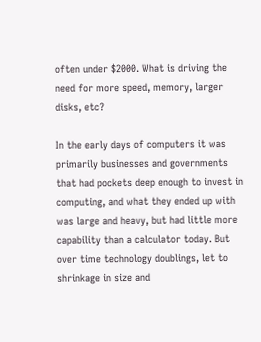often under $2000. What is driving the need for more speed, memory, larger disks, etc?

In the early days of computers it was primarily businesses and governments that had pockets deep enough to invest in computing, and what they ended up with was large and heavy, but had little more capability than a calculator today. But over time technology doublings, let to shrinkage in size and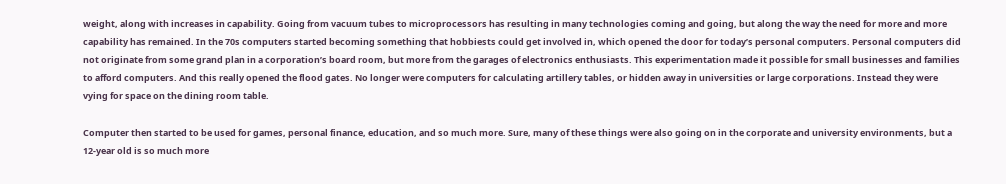weight, along with increases in capability. Going from vacuum tubes to microprocessors has resulting in many technologies coming and going, but along the way the need for more and more capability has remained. In the 70s computers started becoming something that hobbiests could get involved in, which opened the door for today’s personal computers. Personal computers did not originate from some grand plan in a corporation’s board room, but more from the garages of electronics enthusiasts. This experimentation made it possible for small businesses and families to afford computers. And this really opened the flood gates. No longer were computers for calculating artillery tables, or hidden away in universities or large corporations. Instead they were vying for space on the dining room table.

Computer then started to be used for games, personal finance, education, and so much more. Sure, many of these things were also going on in the corporate and university environments, but a 12-year old is so much more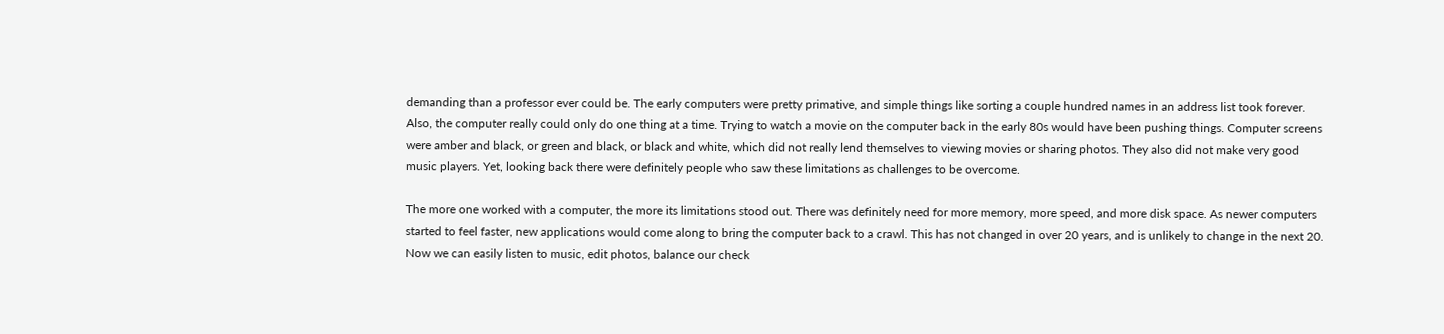demanding than a professor ever could be. The early computers were pretty primative, and simple things like sorting a couple hundred names in an address list took forever. Also, the computer really could only do one thing at a time. Trying to watch a movie on the computer back in the early 80s would have been pushing things. Computer screens were amber and black, or green and black, or black and white, which did not really lend themselves to viewing movies or sharing photos. They also did not make very good music players. Yet, looking back there were definitely people who saw these limitations as challenges to be overcome.

The more one worked with a computer, the more its limitations stood out. There was definitely need for more memory, more speed, and more disk space. As newer computers started to feel faster, new applications would come along to bring the computer back to a crawl. This has not changed in over 20 years, and is unlikely to change in the next 20. Now we can easily listen to music, edit photos, balance our check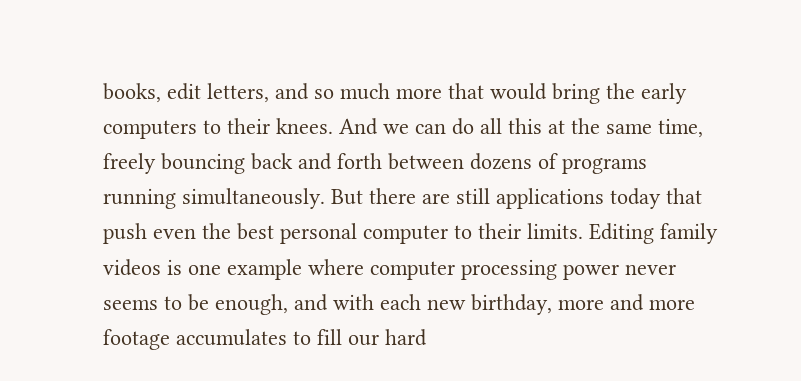books, edit letters, and so much more that would bring the early computers to their knees. And we can do all this at the same time, freely bouncing back and forth between dozens of programs running simultaneously. But there are still applications today that push even the best personal computer to their limits. Editing family videos is one example where computer processing power never seems to be enough, and with each new birthday, more and more footage accumulates to fill our hard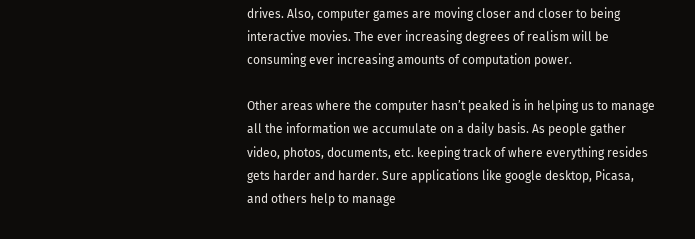drives. Also, computer games are moving closer and closer to being interactive movies. The ever increasing degrees of realism will be consuming ever increasing amounts of computation power.

Other areas where the computer hasn’t peaked is in helping us to manage all the information we accumulate on a daily basis. As people gather video, photos, documents, etc. keeping track of where everything resides gets harder and harder. Sure applications like google desktop, Picasa, and others help to manage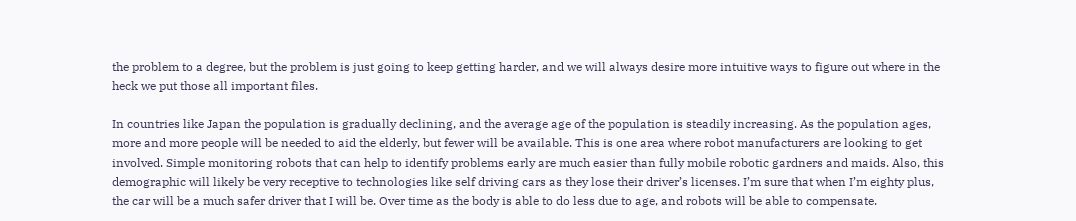the problem to a degree, but the problem is just going to keep getting harder, and we will always desire more intuitive ways to figure out where in the heck we put those all important files.

In countries like Japan the population is gradually declining, and the average age of the population is steadily increasing. As the population ages, more and more people will be needed to aid the elderly, but fewer will be available. This is one area where robot manufacturers are looking to get involved. Simple monitoring robots that can help to identify problems early are much easier than fully mobile robotic gardners and maids. Also, this demographic will likely be very receptive to technologies like self driving cars as they lose their driver’s licenses. I’m sure that when I’m eighty plus, the car will be a much safer driver that I will be. Over time as the body is able to do less due to age, and robots will be able to compensate.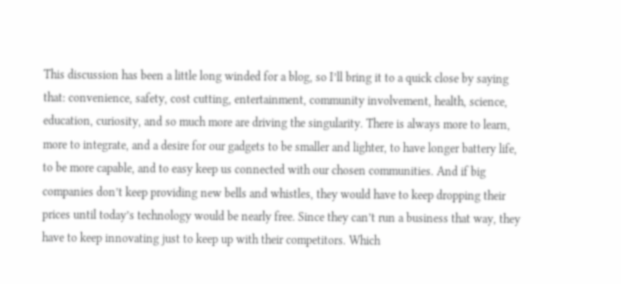This discussion has been a little long winded for a blog, so I’ll bring it to a quick close by saying that: convenience, safety, cost cutting, entertainment, community involvement, health, science, education, curiosity, and so much more are driving the singularity. There is always more to learn, more to integrate, and a desire for our gadgets to be smaller and lighter, to have longer battery life, to be more capable, and to easy keep us connected with our chosen communities. And if big companies don’t keep providing new bells and whistles, they would have to keep dropping their prices until today’s technology would be nearly free. Since they can’t run a business that way, they have to keep innovating just to keep up with their competitors. Which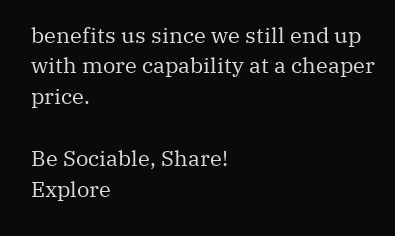benefits us since we still end up with more capability at a cheaper price.

Be Sociable, Share!
Explore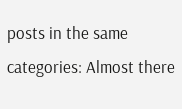posts in the same categories: Almost there